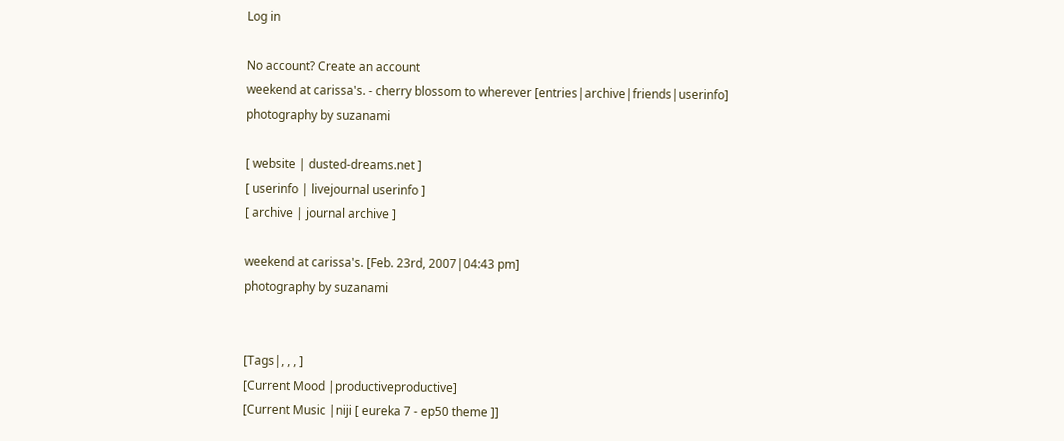Log in

No account? Create an account
weekend at carissa's. - cherry blossom to wherever [entries|archive|friends|userinfo]
photography by suzanami

[ website | dusted-dreams.net ]
[ userinfo | livejournal userinfo ]
[ archive | journal archive ]

weekend at carissa's. [Feb. 23rd, 2007|04:43 pm]
photography by suzanami


[Tags|, , , ]
[Current Mood |productiveproductive]
[Current Music |niji [ eureka 7 - ep50 theme ]]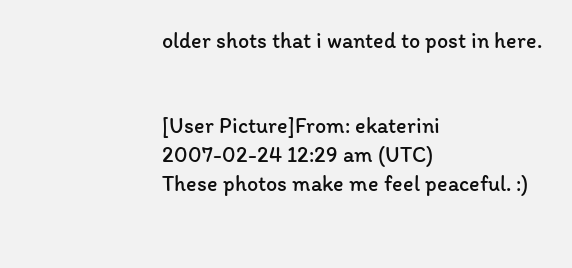older shots that i wanted to post in here.


[User Picture]From: ekaterini
2007-02-24 12:29 am (UTC)
These photos make me feel peaceful. :)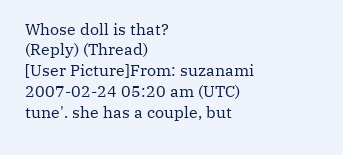Whose doll is that?
(Reply) (Thread)
[User Picture]From: suzanami
2007-02-24 05:20 am (UTC)
tune'. she has a couple, but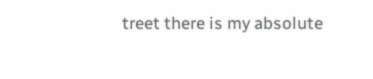treet there is my absolute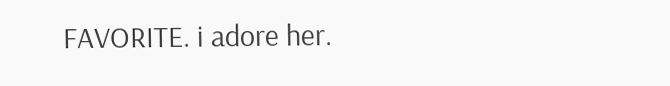FAVORITE. i adore her.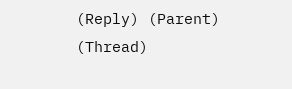(Reply) (Parent) (Thread)